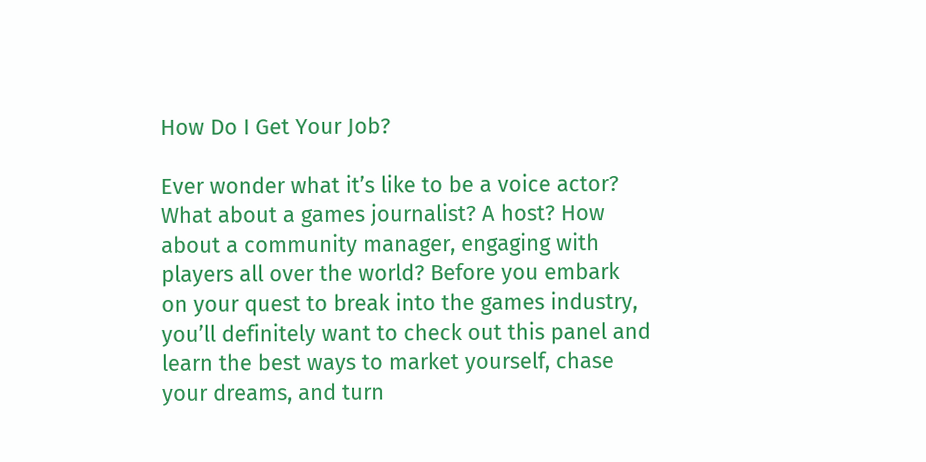How Do I Get Your Job?

Ever wonder what it’s like to be a voice actor? What about a games journalist? A host? How about a community manager, engaging with players all over the world? Before you embark on your quest to break into the games industry, you’ll definitely want to check out this panel and learn the best ways to market yourself, chase your dreams, and turn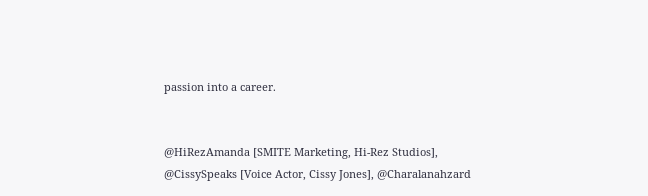passion into a career.


@HiRezAmanda [SMITE Marketing, Hi-Rez Studios], @CissySpeaks [Voice Actor, Cissy Jones], @Charalanahzard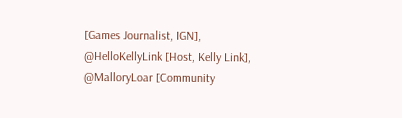[Games Journalist, IGN], @HelloKellyLink [Host, Kelly Link], @MalloryLoar [Community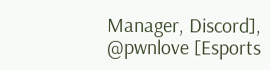Manager, Discord], @pwnlove [Esports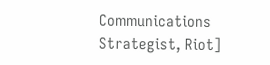Communications Strategist, Riot]